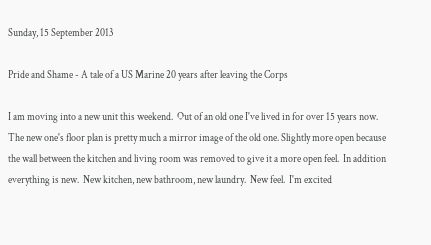Sunday, 15 September 2013

Pride and Shame - A tale of a US Marine 20 years after leaving the Corps

I am moving into a new unit this weekend.  Out of an old one I've lived in for over 15 years now.  The new one's floor plan is pretty much a mirror image of the old one. Slightly more open because the wall between the kitchen and living room was removed to give it a more open feel.  In addition everything is new.  New kitchen, new bathroom, new laundry.  New feel.  I'm excited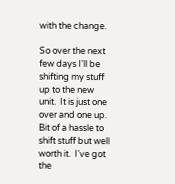with the change.

So over the next few days I'll be shifting my stuff up to the new unit.  It is just one over and one up.  Bit of a hassle to shift stuff but well worth it.  I've got the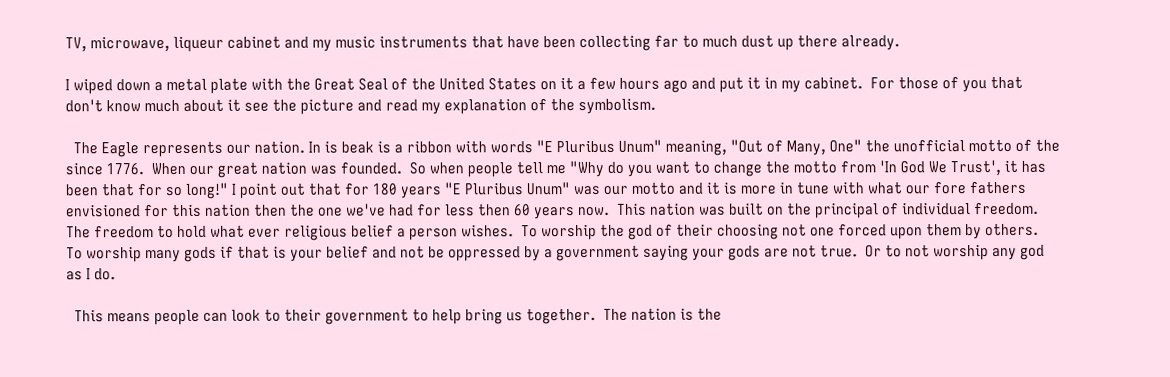TV, microwave, liqueur cabinet and my music instruments that have been collecting far to much dust up there already.

I wiped down a metal plate with the Great Seal of the United States on it a few hours ago and put it in my cabinet.  For those of you that don't know much about it see the picture and read my explanation of the symbolism.

  The Eagle represents our nation. In is beak is a ribbon with words "E Pluribus Unum" meaning, "Out of Many, One" the unofficial motto of the since 1776.  When our great nation was founded.  So when people tell me "Why do you want to change the motto from 'In God We Trust', it has been that for so long!" I point out that for 180 years "E Pluribus Unum" was our motto and it is more in tune with what our fore fathers envisioned for this nation then the one we've had for less then 60 years now.  This nation was built on the principal of individual freedom.  The freedom to hold what ever religious belief a person wishes.  To worship the god of their choosing not one forced upon them by others.  To worship many gods if that is your belief and not be oppressed by a government saying your gods are not true.  Or to not worship any god as I do.

  This means people can look to their government to help bring us together.  The nation is the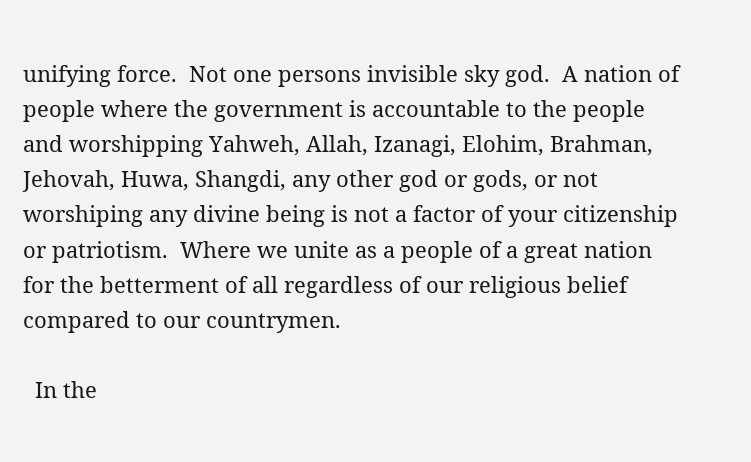unifying force.  Not one persons invisible sky god.  A nation of people where the government is accountable to the people and worshipping Yahweh, Allah, Izanagi, Elohim, Brahman, Jehovah, Huwa, Shangdi, any other god or gods, or not worshiping any divine being is not a factor of your citizenship or patriotism.  Where we unite as a people of a great nation for the betterment of all regardless of our religious belief compared to our countrymen.

  In the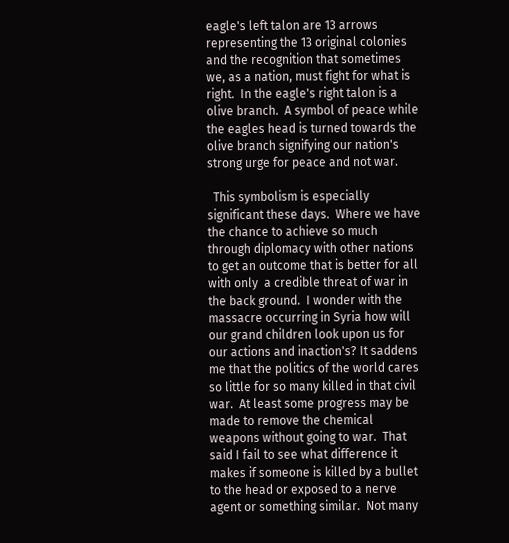eagle's left talon are 13 arrows representing the 13 original colonies and the recognition that sometimes we, as a nation, must fight for what is right.  In the eagle's right talon is a olive branch.  A symbol of peace while the eagles head is turned towards the olive branch signifying our nation's strong urge for peace and not war.

  This symbolism is especially significant these days.  Where we have the chance to achieve so much through diplomacy with other nations to get an outcome that is better for all with only  a credible threat of war in the back ground.  I wonder with the massacre occurring in Syria how will our grand children look upon us for our actions and inaction's? It saddens me that the politics of the world cares so little for so many killed in that civil war.  At least some progress may be made to remove the chemical weapons without going to war.  That said I fail to see what difference it makes if someone is killed by a bullet to the head or exposed to a nerve agent or something similar.  Not many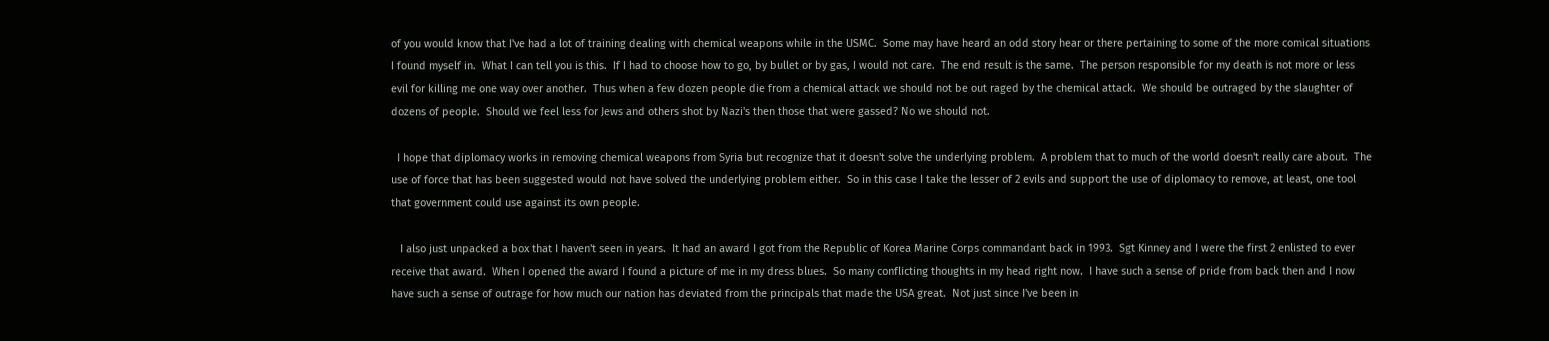of you would know that I've had a lot of training dealing with chemical weapons while in the USMC.  Some may have heard an odd story hear or there pertaining to some of the more comical situations I found myself in.  What I can tell you is this.  If I had to choose how to go, by bullet or by gas, I would not care.  The end result is the same.  The person responsible for my death is not more or less evil for killing me one way over another.  Thus when a few dozen people die from a chemical attack we should not be out raged by the chemical attack.  We should be outraged by the slaughter of dozens of people.  Should we feel less for Jews and others shot by Nazi's then those that were gassed? No we should not.

  I hope that diplomacy works in removing chemical weapons from Syria but recognize that it doesn't solve the underlying problem.  A problem that to much of the world doesn't really care about.  The use of force that has been suggested would not have solved the underlying problem either.  So in this case I take the lesser of 2 evils and support the use of diplomacy to remove, at least, one tool that government could use against its own people.

   I also just unpacked a box that I haven't seen in years.  It had an award I got from the Republic of Korea Marine Corps commandant back in 1993.  Sgt Kinney and I were the first 2 enlisted to ever receive that award.  When I opened the award I found a picture of me in my dress blues.  So many conflicting thoughts in my head right now.  I have such a sense of pride from back then and I now have such a sense of outrage for how much our nation has deviated from the principals that made the USA great.  Not just since I've been in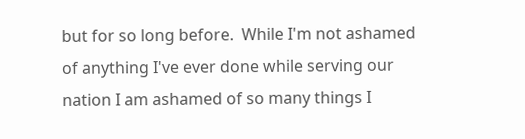but for so long before.  While I'm not ashamed of anything I've ever done while serving our nation I am ashamed of so many things I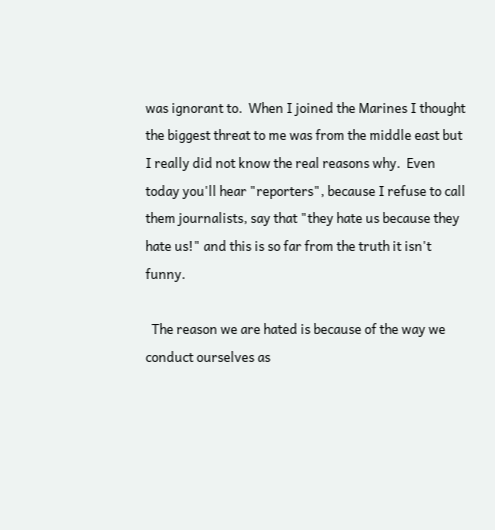was ignorant to.  When I joined the Marines I thought the biggest threat to me was from the middle east but I really did not know the real reasons why.  Even today you'll hear "reporters", because I refuse to call them journalists, say that "they hate us because they hate us!" and this is so far from the truth it isn't funny.

  The reason we are hated is because of the way we conduct ourselves as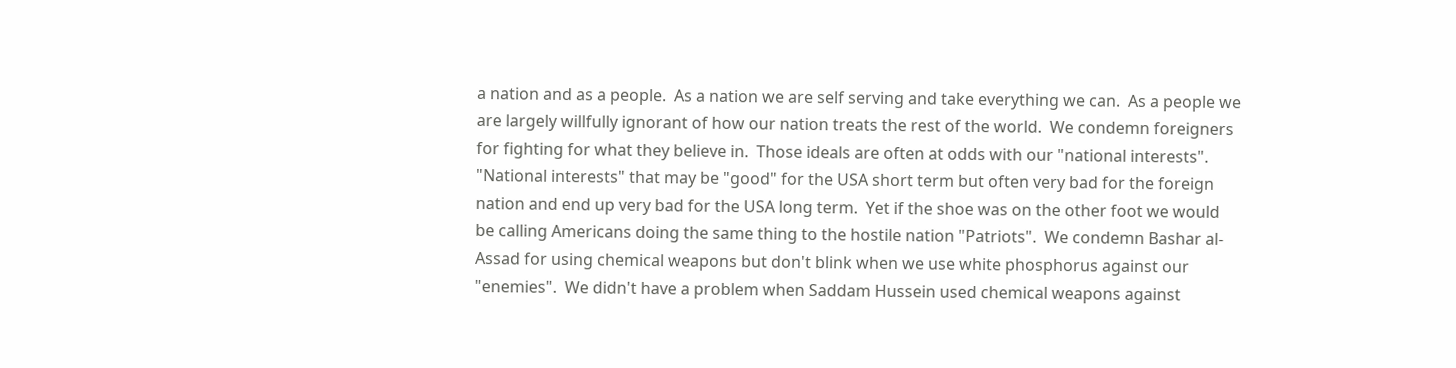a nation and as a people.  As a nation we are self serving and take everything we can.  As a people we are largely willfully ignorant of how our nation treats the rest of the world.  We condemn foreigners for fighting for what they believe in.  Those ideals are often at odds with our "national interests".  "National interests" that may be "good" for the USA short term but often very bad for the foreign nation and end up very bad for the USA long term.  Yet if the shoe was on the other foot we would be calling Americans doing the same thing to the hostile nation "Patriots".  We condemn Bashar al-Assad for using chemical weapons but don't blink when we use white phosphorus against our "enemies".  We didn't have a problem when Saddam Hussein used chemical weapons against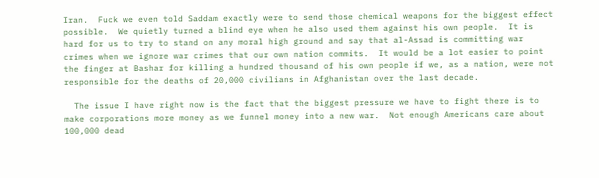Iran.  Fuck we even told Saddam exactly were to send those chemical weapons for the biggest effect possible.  We quietly turned a blind eye when he also used them against his own people.  It is hard for us to try to stand on any moral high ground and say that al-Assad is committing war crimes when we ignore war crimes that our own nation commits.  It would be a lot easier to point the finger at Bashar for killing a hundred thousand of his own people if we, as a nation, were not responsible for the deaths of 20,000 civilians in Afghanistan over the last decade.

  The issue I have right now is the fact that the biggest pressure we have to fight there is to make corporations more money as we funnel money into a new war.  Not enough Americans care about 100,000 dead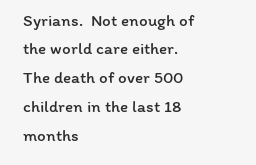Syrians.  Not enough of the world care either.  The death of over 500 children in the last 18 months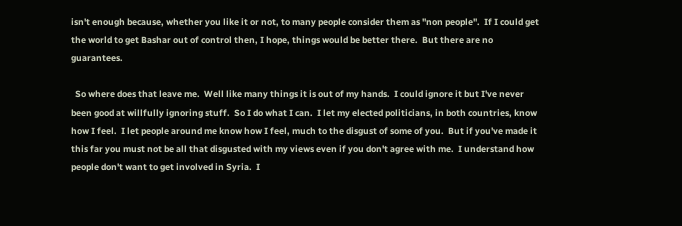isn't enough because, whether you like it or not, to many people consider them as "non people".  If I could get the world to get Bashar out of control then, I hope, things would be better there.  But there are no guarantees.

  So where does that leave me.  Well like many things it is out of my hands.  I could ignore it but I've never been good at willfully ignoring stuff.  So I do what I can.  I let my elected politicians, in both countries, know how I feel.  I let people around me know how I feel, much to the disgust of some of you.  But if you've made it this far you must not be all that disgusted with my views even if you don't agree with me.  I understand how people don't want to get involved in Syria.  I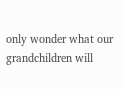only wonder what our grandchildren will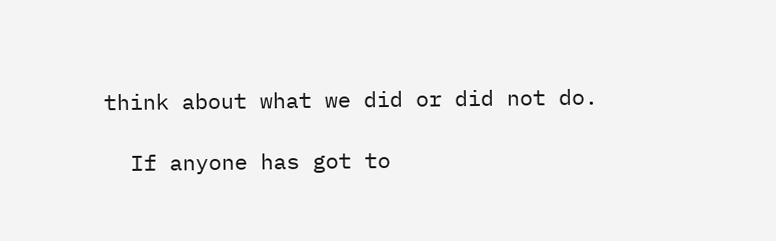think about what we did or did not do.

  If anyone has got to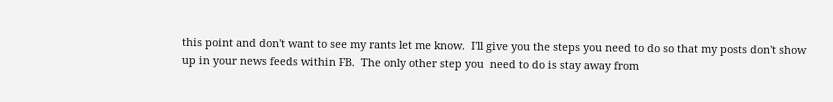this point and don't want to see my rants let me know.  I'll give you the steps you need to do so that my posts don't show up in your news feeds within FB.  The only other step you  need to do is stay away from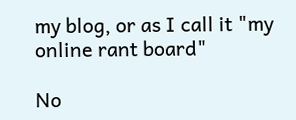my blog, or as I call it "my online rant board"

No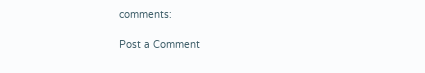comments:

Post a Comment